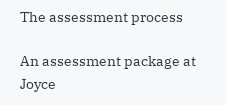The assessment process

An assessment package at Joyce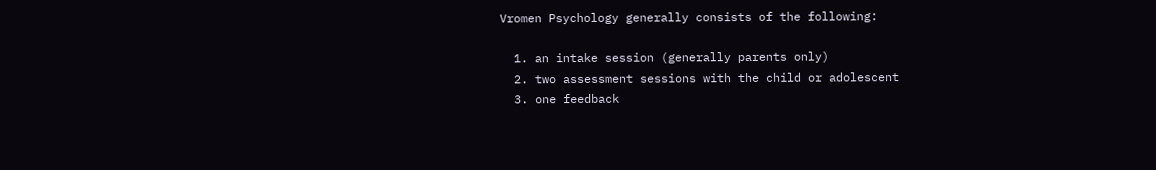Vromen Psychology generally consists of the following:

  1. an intake session (generally parents only)
  2. two assessment sessions with the child or adolescent
  3. one feedback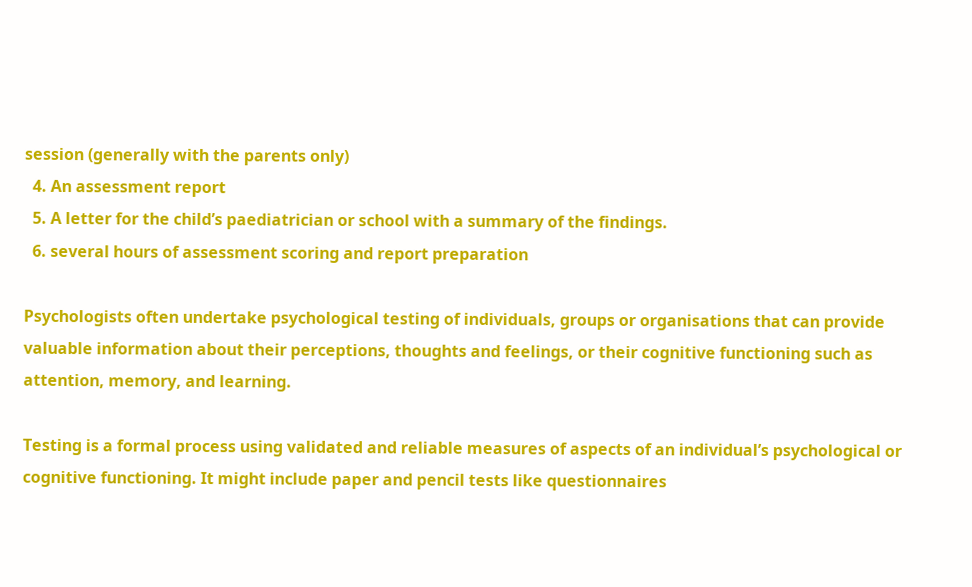session (generally with the parents only)
  4. An assessment report
  5. A letter for the child’s paediatrician or school with a summary of the findings.
  6. several hours of assessment scoring and report preparation

Psychologists often undertake psychological testing of individuals, groups or organisations that can provide valuable information about their perceptions, thoughts and feelings, or their cognitive functioning such as attention, memory, and learning.

Testing is a formal process using validated and reliable measures of aspects of an individual’s psychological or cognitive functioning. It might include paper and pencil tests like questionnaires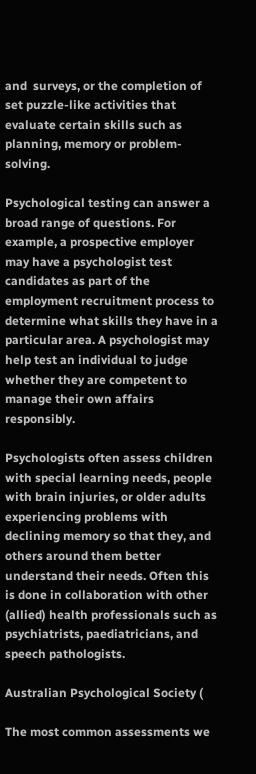and  surveys, or the completion of set puzzle-like activities that evaluate certain skills such as planning, memory or problem-solving.

Psychological testing can answer a broad range of questions. For example, a prospective employer may have a psychologist test candidates as part of the employment recruitment process to determine what skills they have in a particular area. A psychologist may help test an individual to judge whether they are competent to manage their own affairs responsibly.

Psychologists often assess children with special learning needs, people with brain injuries, or older adults experiencing problems with declining memory so that they, and others around them better understand their needs. Often this is done in collaboration with other (allied) health professionals such as psychiatrists, paediatricians, and speech pathologists.

Australian Psychological Society (

The most common assessments we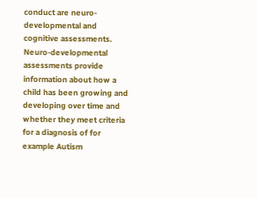conduct are neuro-developmental and cognitive assessments. Neuro-developmental assessments provide information about how a child has been growing and developing over time and whether they meet criteria for a diagnosis of for example Autism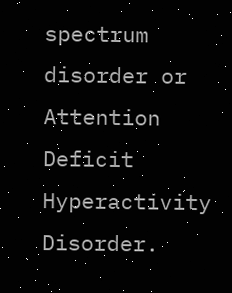spectrum disorder or Attention Deficit Hyperactivity Disorder.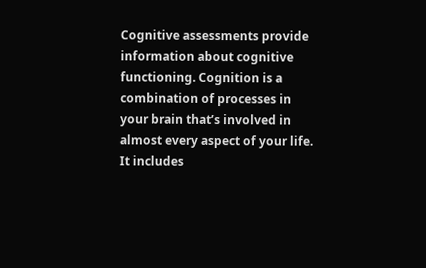Cognitive assessments provide information about cognitive functioning. Cognition is a combination of processes in your brain that’s involved in almost every aspect of your life. It includes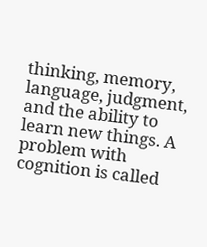thinking, memory, language, judgment, and the ability to learn new things. A problem with cognition is called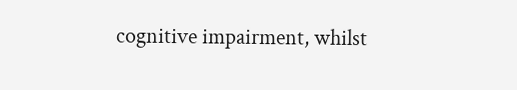cognitive impairment, whilst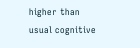higher than usual cognitive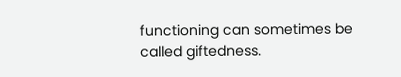functioning can sometimes be called giftedness.